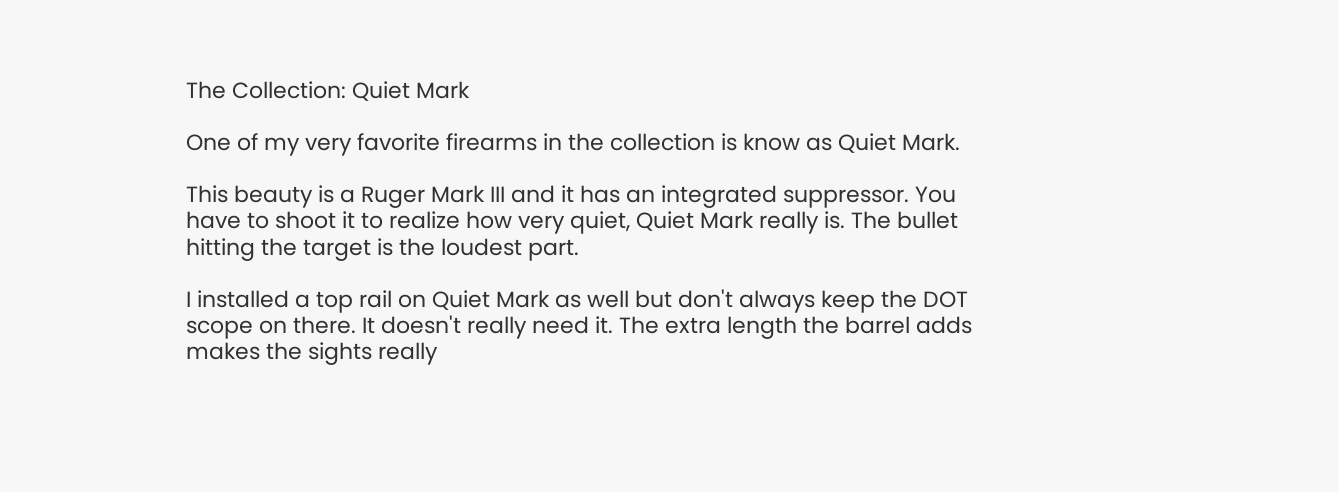The Collection: Quiet Mark

One of my very favorite firearms in the collection is know as Quiet Mark.

This beauty is a Ruger Mark III and it has an integrated suppressor. You have to shoot it to realize how very quiet, Quiet Mark really is. The bullet hitting the target is the loudest part.

I installed a top rail on Quiet Mark as well but don't always keep the DOT scope on there. It doesn't really need it. The extra length the barrel adds makes the sights really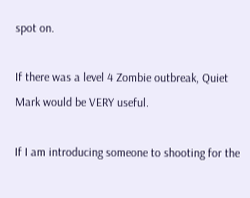spot on.

If there was a level 4 Zombie outbreak, Quiet Mark would be VERY useful.

If I am introducing someone to shooting for the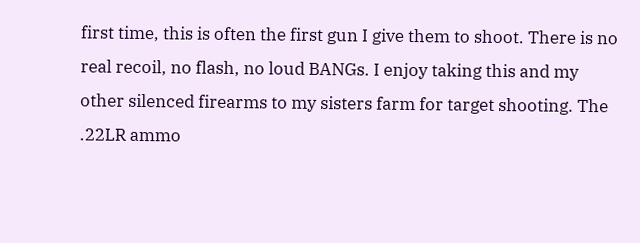first time, this is often the first gun I give them to shoot. There is no real recoil, no flash, no loud BANGs. I enjoy taking this and my other silenced firearms to my sisters farm for target shooting. The .22LR ammo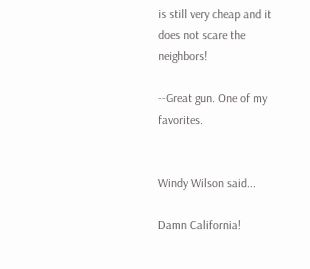is still very cheap and it does not scare the neighbors!

--Great gun. One of my favorites.


Windy Wilson said...

Damn California!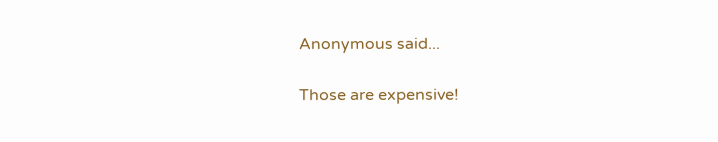Anonymous said...

Those are expensive!